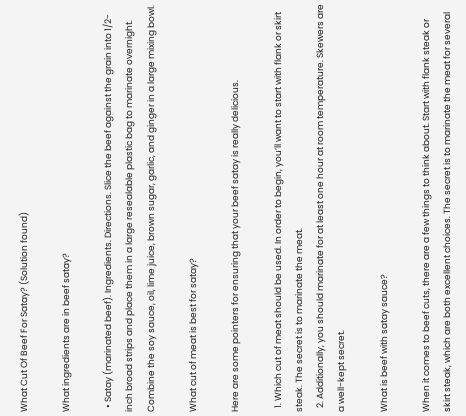What Cut Of Beef For Satay? (Solution found)

What ingredients are in beef satay?

  • Satay (marinated beef). Ingredients. Directions. Slice the beef against the grain into 1/2-inch broad strips and place them in a large resealable plastic bag to marinate overnight. Combine the soy sauce, oil, lime juice, brown sugar, garlic, and ginger in a large mixing bowl.

What cut of meat is best for satay?

Here are some pointers for ensuring that your beef satay is really delicious.

  1. Which cut of meat should be used. In order to begin, you’ll want to start with flank or skirt steak. The secret is to marinate the meat.
  2. Additionally, you should marinate for at least one hour at room temperature. Skewers are a well-kept secret.

What is beef with satay sauce?

When it comes to beef cuts, there are a few things to think about. Start with flank steak or skirt steak, which are both excellent choices. The secret is to marinate the meat for several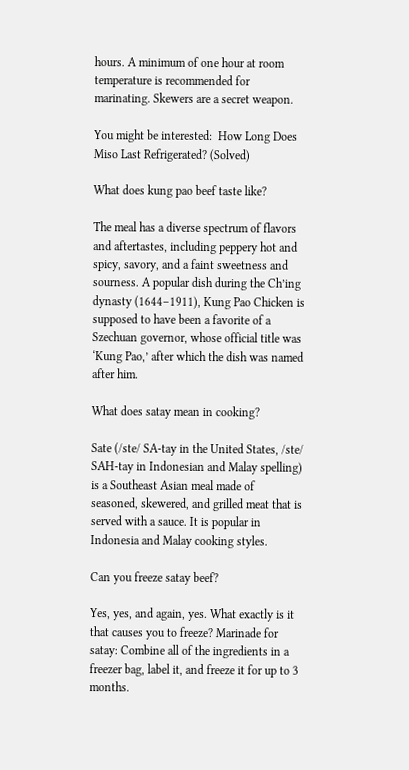hours. A minimum of one hour at room temperature is recommended for marinating. Skewers are a secret weapon.

You might be interested:  How Long Does Miso Last Refrigerated? (Solved)

What does kung pao beef taste like?

The meal has a diverse spectrum of flavors and aftertastes, including peppery hot and spicy, savory, and a faint sweetness and sourness. A popular dish during the Ch’ing dynasty (1644–1911), Kung Pao Chicken is supposed to have been a favorite of a Szechuan governor, whose official title was ‘Kung Pao,’ after which the dish was named after him.

What does satay mean in cooking?

Sate (/ste/ SA-tay in the United States, /ste/ SAH-tay in Indonesian and Malay spelling) is a Southeast Asian meal made of seasoned, skewered, and grilled meat that is served with a sauce. It is popular in Indonesia and Malay cooking styles.

Can you freeze satay beef?

Yes, yes, and again, yes. What exactly is it that causes you to freeze? Marinade for satay: Combine all of the ingredients in a freezer bag, label it, and freeze it for up to 3 months.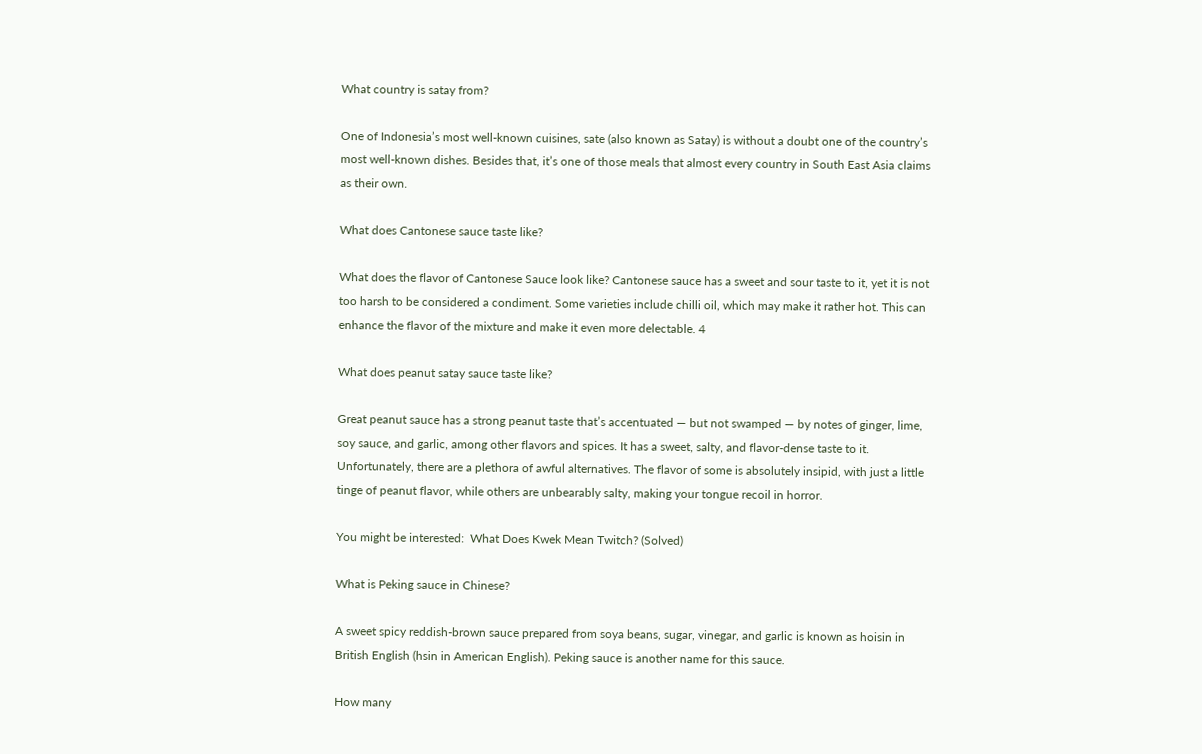What country is satay from?

One of Indonesia’s most well-known cuisines, sate (also known as Satay) is without a doubt one of the country’s most well-known dishes. Besides that, it’s one of those meals that almost every country in South East Asia claims as their own.

What does Cantonese sauce taste like?

What does the flavor of Cantonese Sauce look like? Cantonese sauce has a sweet and sour taste to it, yet it is not too harsh to be considered a condiment. Some varieties include chilli oil, which may make it rather hot. This can enhance the flavor of the mixture and make it even more delectable. 4

What does peanut satay sauce taste like?

Great peanut sauce has a strong peanut taste that’s accentuated — but not swamped — by notes of ginger, lime, soy sauce, and garlic, among other flavors and spices. It has a sweet, salty, and flavor-dense taste to it. Unfortunately, there are a plethora of awful alternatives. The flavor of some is absolutely insipid, with just a little tinge of peanut flavor, while others are unbearably salty, making your tongue recoil in horror.

You might be interested:  What Does Kwek Mean Twitch? (Solved)

What is Peking sauce in Chinese?

A sweet spicy reddish-brown sauce prepared from soya beans, sugar, vinegar, and garlic is known as hoisin in British English (hsin in American English). Peking sauce is another name for this sauce.

How many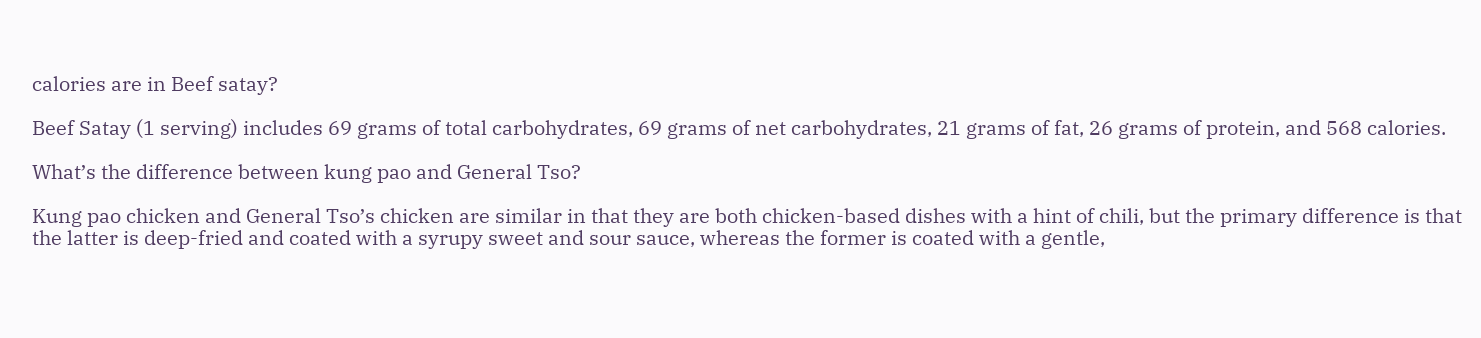calories are in Beef satay?

Beef Satay (1 serving) includes 69 grams of total carbohydrates, 69 grams of net carbohydrates, 21 grams of fat, 26 grams of protein, and 568 calories.

What’s the difference between kung pao and General Tso?

Kung pao chicken and General Tso’s chicken are similar in that they are both chicken-based dishes with a hint of chili, but the primary difference is that the latter is deep-fried and coated with a syrupy sweet and sour sauce, whereas the former is coated with a gentle,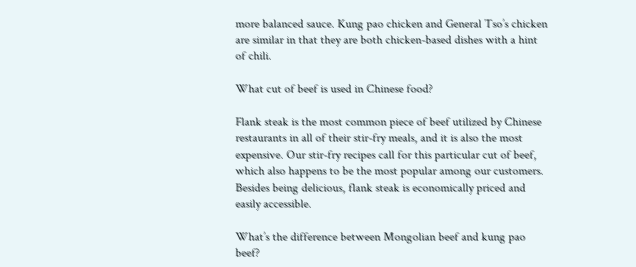more balanced sauce. Kung pao chicken and General Tso’s chicken are similar in that they are both chicken-based dishes with a hint of chili.

What cut of beef is used in Chinese food?

Flank steak is the most common piece of beef utilized by Chinese restaurants in all of their stir-fry meals, and it is also the most expensive. Our stir-fry recipes call for this particular cut of beef, which also happens to be the most popular among our customers. Besides being delicious, flank steak is economically priced and easily accessible.

What’s the difference between Mongolian beef and kung pao beef?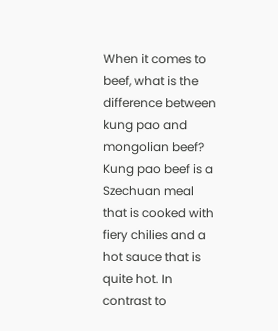When it comes to beef, what is the difference between kung pao and mongolian beef? Kung pao beef is a Szechuan meal that is cooked with fiery chilies and a hot sauce that is quite hot. In contrast to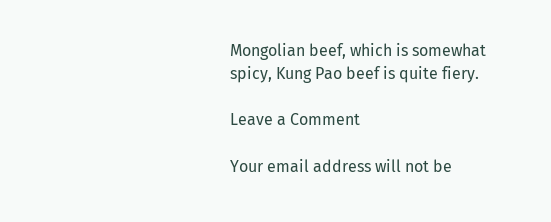Mongolian beef, which is somewhat spicy, Kung Pao beef is quite fiery.

Leave a Comment

Your email address will not be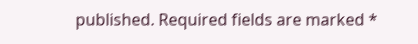published. Required fields are marked *